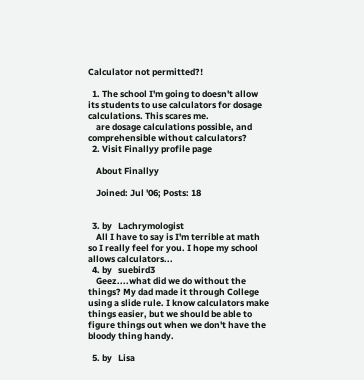Calculator not permitted?!

  1. The school I'm going to doesn't allow its students to use calculators for dosage calculations. This scares me.
    are dosage calculations possible, and comprehensible without calculators?
  2. Visit Finallyy profile page

    About Finallyy

    Joined: Jul '06; Posts: 18


  3. by   Lachrymologist
    All I have to say is I'm terrible at math so I really feel for you. I hope my school allows calculators...
  4. by   suebird3
    Geez....what did we do without the things? My dad made it through College using a slide rule. I know calculators make things easier, but we should be able to figure things out when we don't have the bloody thing handy.

  5. by   Lisa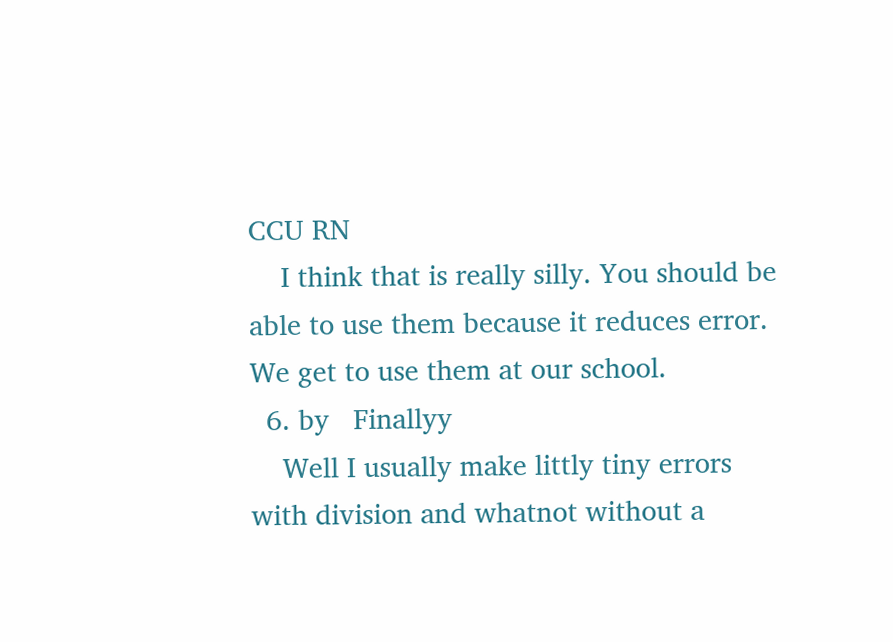CCU RN
    I think that is really silly. You should be able to use them because it reduces error. We get to use them at our school.
  6. by   Finallyy
    Well I usually make littly tiny errors with division and whatnot without a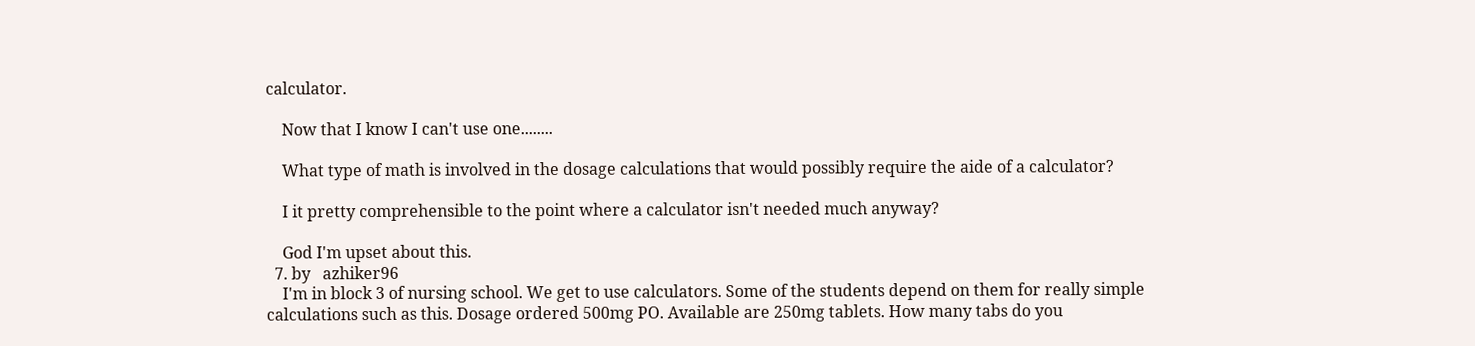calculator.

    Now that I know I can't use one........

    What type of math is involved in the dosage calculations that would possibly require the aide of a calculator?

    I it pretty comprehensible to the point where a calculator isn't needed much anyway?

    God I'm upset about this.
  7. by   azhiker96
    I'm in block 3 of nursing school. We get to use calculators. Some of the students depend on them for really simple calculations such as this. Dosage ordered 500mg PO. Available are 250mg tablets. How many tabs do you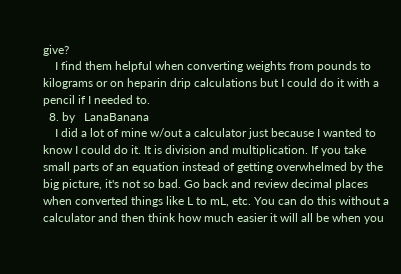give?
    I find them helpful when converting weights from pounds to kilograms or on heparin drip calculations but I could do it with a pencil if I needed to.
  8. by   LanaBanana
    I did a lot of mine w/out a calculator just because I wanted to know I could do it. It is division and multiplication. If you take small parts of an equation instead of getting overwhelmed by the big picture, it's not so bad. Go back and review decimal places when converted things like L to mL, etc. You can do this without a calculator and then think how much easier it will all be when you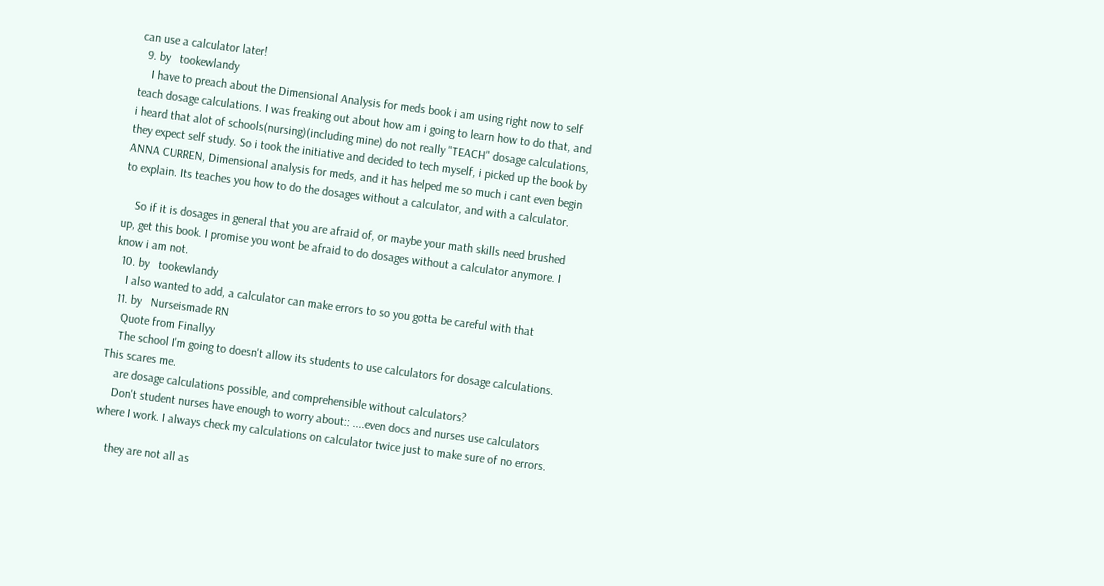can use a calculator later!
  9. by   tookewlandy
    I have to preach about the Dimensional Analysis for meds book i am using right now to self teach dosage calculations. I was freaking out about how am i going to learn how to do that, and i heard that alot of schools(nursing)(including mine) do not really "TEACH" dosage calculations, they expect self study. So i took the initiative and decided to tech myself, i picked up the book by ANNA CURREN, Dimensional analysis for meds, and it has helped me so much i cant even begin to explain. Its teaches you how to do the dosages without a calculator, and with a calculator.

    So if it is dosages in general that you are afraid of, or maybe your math skills need brushed up, get this book. I promise you wont be afraid to do dosages without a calculator anymore. I know i am not.
  10. by   tookewlandy
    I also wanted to add, a calculator can make errors to so you gotta be careful with that
  11. by   Nurseismade RN
    Quote from Finallyy
    The school I'm going to doesn't allow its students to use calculators for dosage calculations. This scares me.
    are dosage calculations possible, and comprehensible without calculators?
    Don't student nurses have enough to worry about:: ....even docs and nurses use calculators where I work. I always check my calculations on calculator twice just to make sure of no errors.

    they are not all as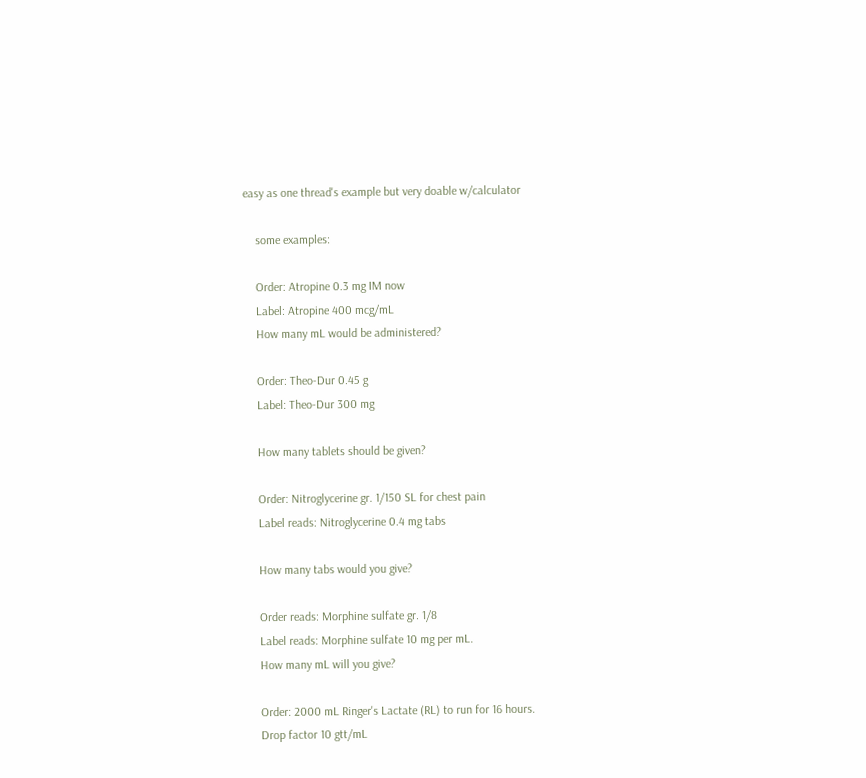easy as one thread's example but very doable w/calculator

    some examples:

    Order: Atropine 0.3 mg IM now
    Label: Atropine 400 mcg/mL
    How many mL would be administered?

    Order: Theo-Dur 0.45 g
    Label: Theo-Dur 300 mg

    How many tablets should be given?

    Order: Nitroglycerine gr. 1/150 SL for chest pain
    Label reads: Nitroglycerine 0.4 mg tabs

    How many tabs would you give?

    Order reads: Morphine sulfate gr. 1/8
    Label reads: Morphine sulfate 10 mg per mL.
    How many mL will you give?

    Order: 2000 mL Ringer's Lactate (RL) to run for 16 hours.
    Drop factor 10 gtt/mL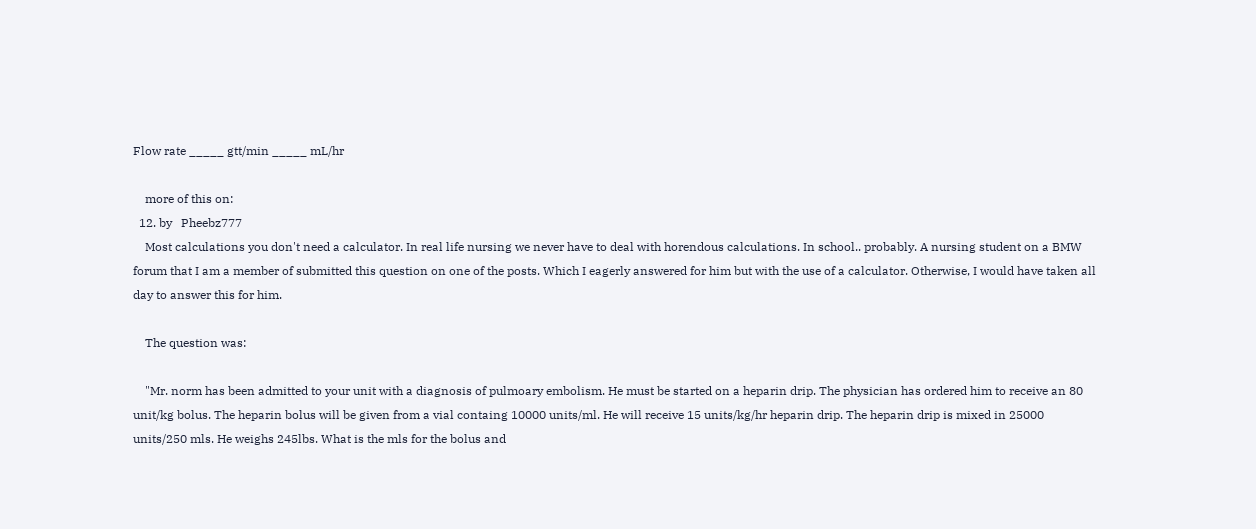Flow rate _____ gtt/min _____ mL/hr

    more of this on:
  12. by   Pheebz777
    Most calculations you don't need a calculator. In real life nursing we never have to deal with horendous calculations. In school.. probably. A nursing student on a BMW forum that I am a member of submitted this question on one of the posts. Which I eagerly answered for him but with the use of a calculator. Otherwise, I would have taken all day to answer this for him.

    The question was:

    "Mr. norm has been admitted to your unit with a diagnosis of pulmoary embolism. He must be started on a heparin drip. The physician has ordered him to receive an 80 unit/kg bolus. The heparin bolus will be given from a vial containg 10000 units/ml. He will receive 15 units/kg/hr heparin drip. The heparin drip is mixed in 25000 units/250 mls. He weighs 245lbs. What is the mls for the bolus and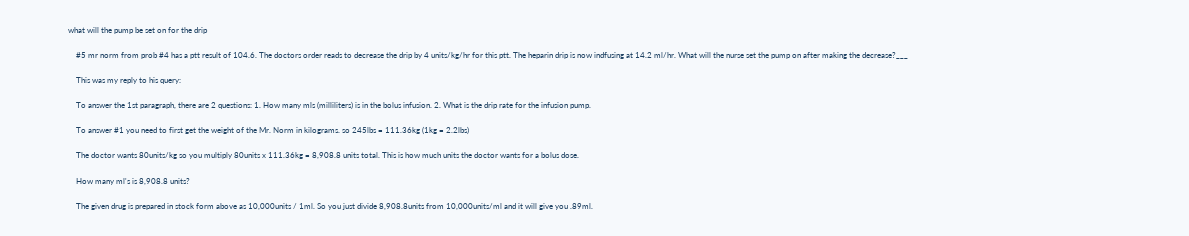what will the pump be set on for the drip

    #5 mr norm from prob #4 has a ptt result of 104.6. The doctors order reads to decrease the drip by 4 units/kg/hr for this ptt. The heparin drip is now indfusing at 14.2 ml/hr. What will the nurse set the pump on after making the decrease?___

    This was my reply to his query:

    To answer the 1st paragraph, there are 2 questions: 1. How many mls (milliliters) is in the bolus infusion. 2. What is the drip rate for the infusion pump.

    To answer #1 you need to first get the weight of the Mr. Norm in kilograms. so 245lbs = 111.36kg (1kg = 2.2lbs)

    The doctor wants 80units/kg so you multiply 80units x 111.36kg = 8,908.8 units total. This is how much units the doctor wants for a bolus dose.

    How many ml's is 8,908.8 units?

    The given drug is prepared in stock form above as 10,000units / 1ml. So you just divide 8,908.8units from 10,000units/ml and it will give you .89ml.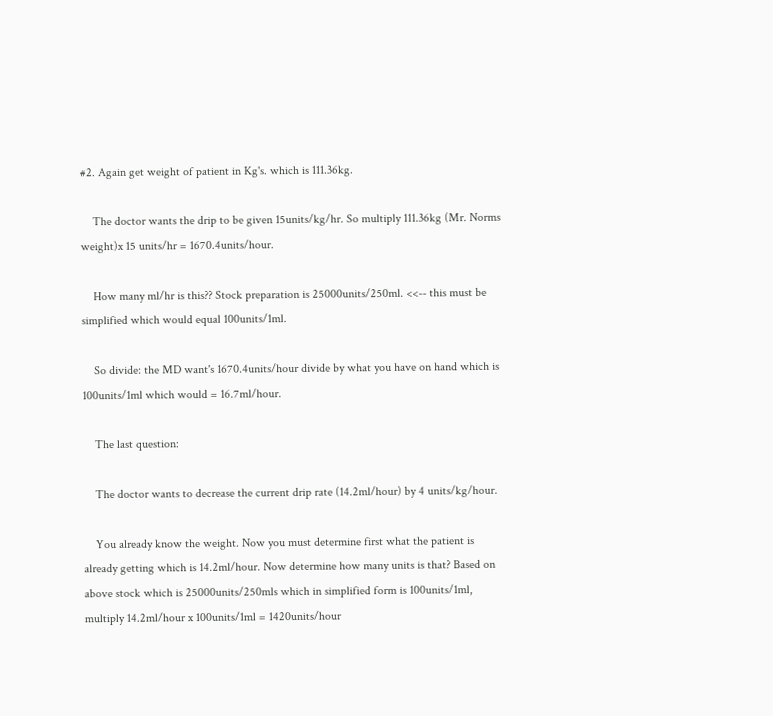#2. Again get weight of patient in Kg's. which is 111.36kg.

    The doctor wants the drip to be given 15units/kg/hr. So multiply 111.36kg (Mr. Norms weight)x 15 units/hr = 1670.4units/hour.

    How many ml/hr is this?? Stock preparation is 25000units/250ml. <<-- this must be simplified which would equal 100units/1ml.

    So divide: the MD want's 1670.4units/hour divide by what you have on hand which is 100units/1ml which would = 16.7ml/hour.

    The last question:

    The doctor wants to decrease the current drip rate (14.2ml/hour) by 4 units/kg/hour.

    You already know the weight. Now you must determine first what the patient is already getting which is 14.2ml/hour. Now determine how many units is that? Based on above stock which is 25000units/250mls which in simplified form is 100units/1ml, multiply 14.2ml/hour x 100units/1ml = 1420units/hour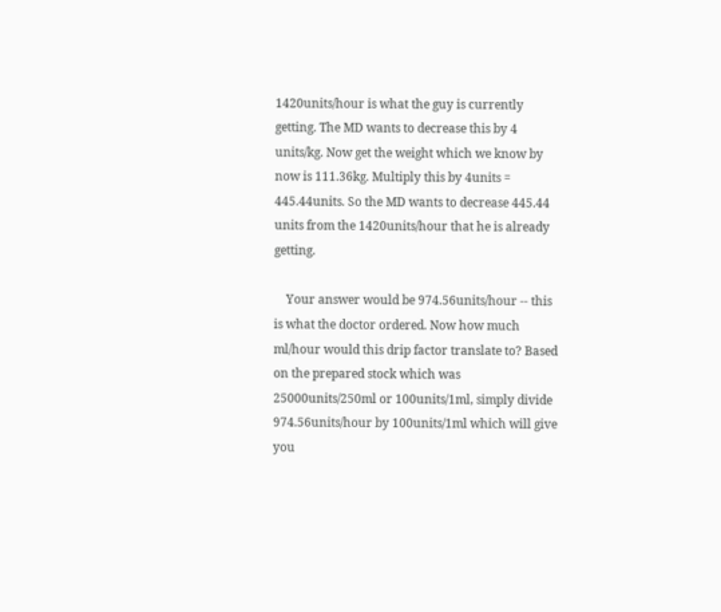1420units/hour is what the guy is currently getting. The MD wants to decrease this by 4 units/kg. Now get the weight which we know by now is 111.36kg. Multiply this by 4units = 445.44units. So the MD wants to decrease 445.44 units from the 1420units/hour that he is already getting.

    Your answer would be 974.56units/hour -- this is what the doctor ordered. Now how much ml/hour would this drip factor translate to? Based on the prepared stock which was 25000units/250ml or 100units/1ml, simply divide 974.56units/hour by 100units/1ml which will give you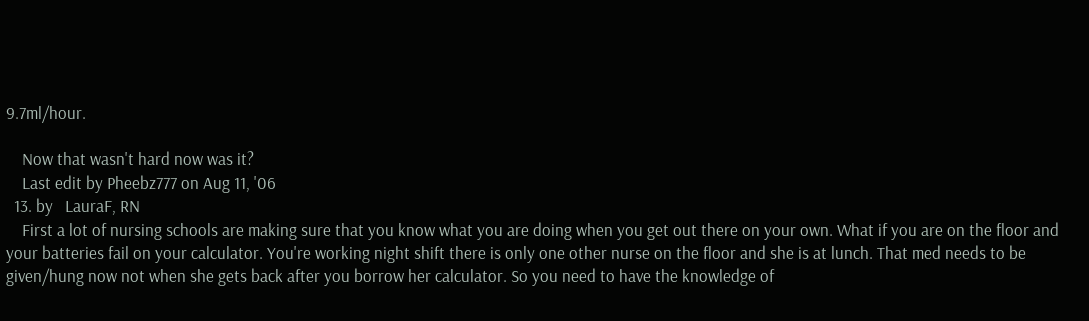9.7ml/hour.

    Now that wasn't hard now was it?
    Last edit by Pheebz777 on Aug 11, '06
  13. by   LauraF, RN
    First a lot of nursing schools are making sure that you know what you are doing when you get out there on your own. What if you are on the floor and your batteries fail on your calculator. You're working night shift there is only one other nurse on the floor and she is at lunch. That med needs to be given/hung now not when she gets back after you borrow her calculator. So you need to have the knowledge of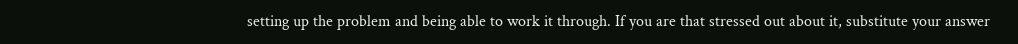setting up the problem and being able to work it through. If you are that stressed out about it, substitute your answer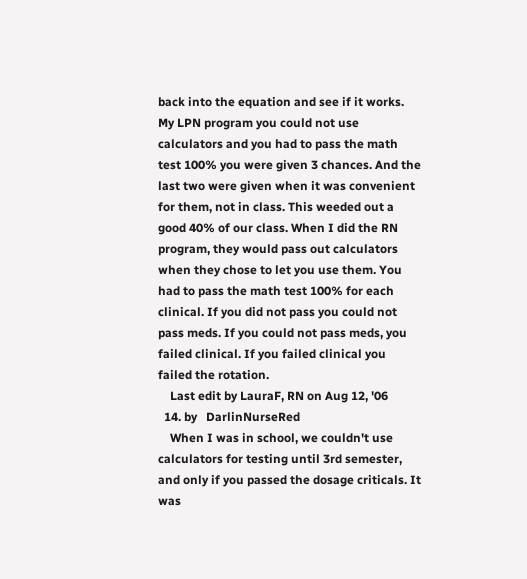back into the equation and see if it works. My LPN program you could not use calculators and you had to pass the math test 100% you were given 3 chances. And the last two were given when it was convenient for them, not in class. This weeded out a good 40% of our class. When I did the RN program, they would pass out calculators when they chose to let you use them. You had to pass the math test 100% for each clinical. If you did not pass you could not pass meds. If you could not pass meds, you failed clinical. If you failed clinical you failed the rotation.
    Last edit by LauraF, RN on Aug 12, '06
  14. by   DarlinNurseRed
    When I was in school, we couldn't use calculators for testing until 3rd semester, and only if you passed the dosage criticals. It was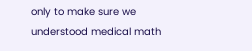only to make sure we understood medical math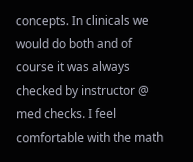concepts. In clinicals we would do both and of course it was always checked by instructor @ med checks. I feel comfortable with the math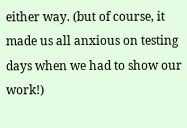either way. (but of course, it made us all anxious on testing days when we had to show our work!)